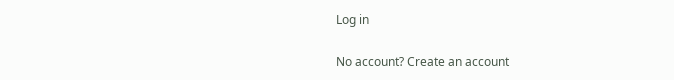Log in

No account? Create an account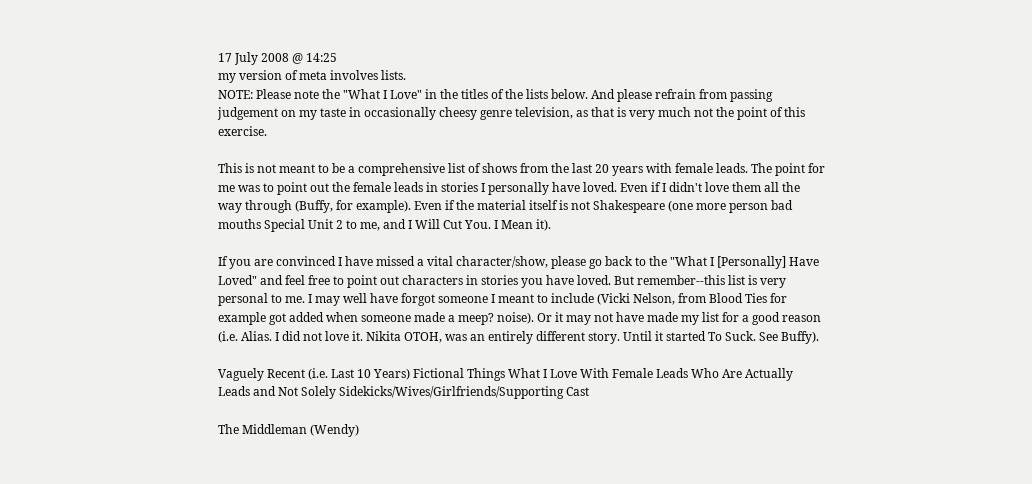17 July 2008 @ 14:25
my version of meta involves lists.
NOTE: Please note the "What I Love" in the titles of the lists below. And please refrain from passing judgement on my taste in occasionally cheesy genre television, as that is very much not the point of this exercise.

This is not meant to be a comprehensive list of shows from the last 20 years with female leads. The point for me was to point out the female leads in stories I personally have loved. Even if I didn't love them all the way through (Buffy, for example). Even if the material itself is not Shakespeare (one more person bad mouths Special Unit 2 to me, and I Will Cut You. I Mean it).

If you are convinced I have missed a vital character/show, please go back to the "What I [Personally] Have Loved" and feel free to point out characters in stories you have loved. But remember--this list is very personal to me. I may well have forgot someone I meant to include (Vicki Nelson, from Blood Ties for example got added when someone made a meep? noise). Or it may not have made my list for a good reason (i.e. Alias. I did not love it. Nikita OTOH, was an entirely different story. Until it started To Suck. See Buffy).

Vaguely Recent (i.e. Last 10 Years) Fictional Things What I Love With Female Leads Who Are Actually Leads and Not Solely Sidekicks/Wives/Girlfriends/Supporting Cast

The Middleman (Wendy)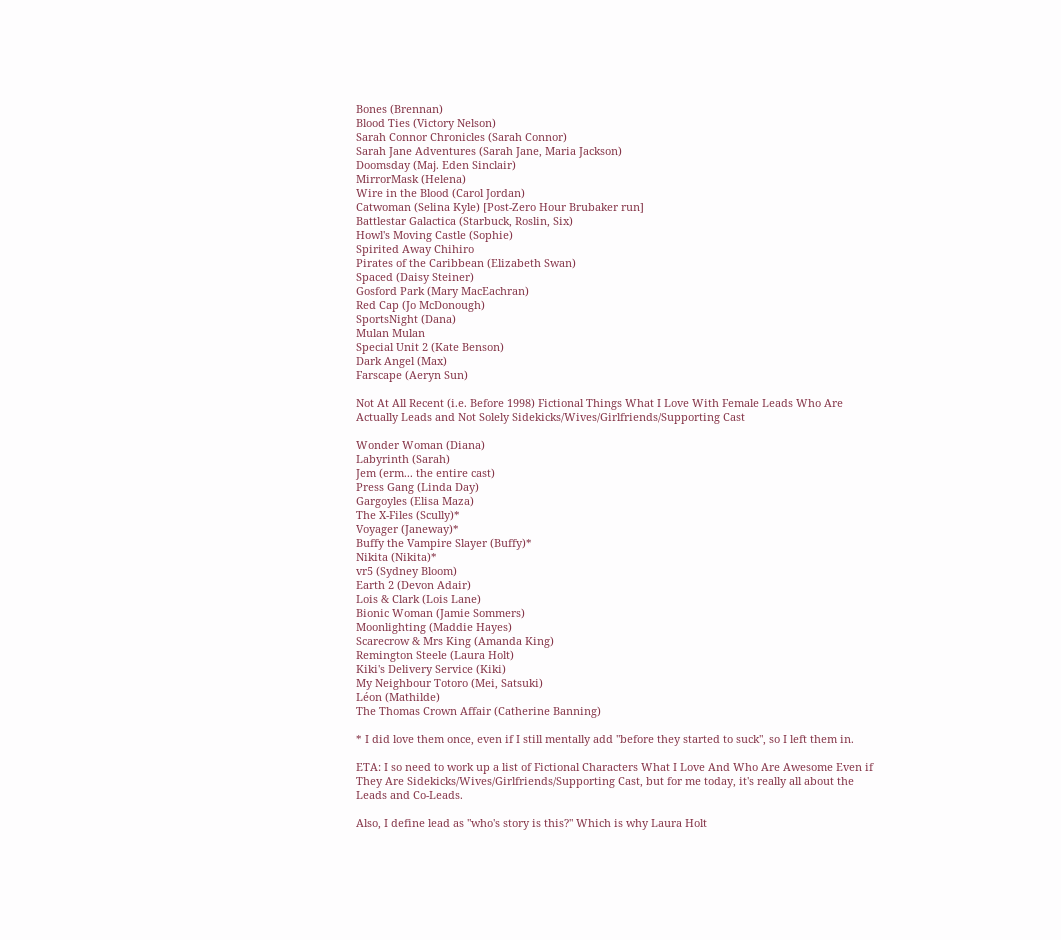Bones (Brennan)
Blood Ties (Victory Nelson)
Sarah Connor Chronicles (Sarah Connor)
Sarah Jane Adventures (Sarah Jane, Maria Jackson)
Doomsday (Maj. Eden Sinclair)
MirrorMask (Helena)
Wire in the Blood (Carol Jordan)
Catwoman (Selina Kyle) [Post-Zero Hour Brubaker run]
Battlestar Galactica (Starbuck, Roslin, Six)
Howl's Moving Castle (Sophie)
Spirited Away Chihiro
Pirates of the Caribbean (Elizabeth Swan)
Spaced (Daisy Steiner)
Gosford Park (Mary MacEachran)
Red Cap (Jo McDonough)
SportsNight (Dana)
Mulan Mulan
Special Unit 2 (Kate Benson)
Dark Angel (Max)
Farscape (Aeryn Sun)

Not At All Recent (i.e. Before 1998) Fictional Things What I Love With Female Leads Who Are Actually Leads and Not Solely Sidekicks/Wives/Girlfriends/Supporting Cast

Wonder Woman (Diana)
Labyrinth (Sarah)
Jem (erm... the entire cast)
Press Gang (Linda Day)
Gargoyles (Elisa Maza)
The X-Files (Scully)*
Voyager (Janeway)*
Buffy the Vampire Slayer (Buffy)*
Nikita (Nikita)*
vr5 (Sydney Bloom)
Earth 2 (Devon Adair)
Lois & Clark (Lois Lane)
Bionic Woman (Jamie Sommers)
Moonlighting (Maddie Hayes)
Scarecrow & Mrs King (Amanda King)
Remington Steele (Laura Holt)
Kiki's Delivery Service (Kiki)
My Neighbour Totoro (Mei, Satsuki)
Léon (Mathilde)
The Thomas Crown Affair (Catherine Banning)

* I did love them once, even if I still mentally add "before they started to suck", so I left them in.

ETA: I so need to work up a list of Fictional Characters What I Love And Who Are Awesome Even if They Are Sidekicks/Wives/Girlfriends/Supporting Cast, but for me today, it's really all about the Leads and Co-Leads.

Also, I define lead as "who's story is this?" Which is why Laura Holt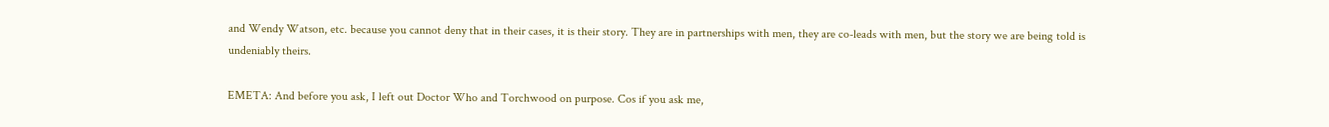and Wendy Watson, etc. because you cannot deny that in their cases, it is their story. They are in partnerships with men, they are co-leads with men, but the story we are being told is undeniably theirs.

EMETA: And before you ask, I left out Doctor Who and Torchwood on purpose. Cos if you ask me,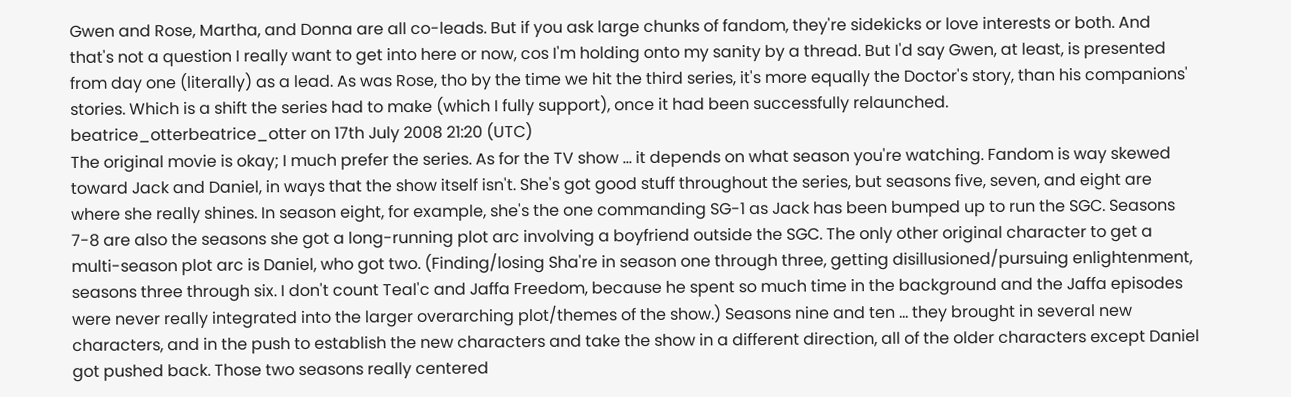Gwen and Rose, Martha, and Donna are all co-leads. But if you ask large chunks of fandom, they're sidekicks or love interests or both. And that's not a question I really want to get into here or now, cos I'm holding onto my sanity by a thread. But I'd say Gwen, at least, is presented from day one (literally) as a lead. As was Rose, tho by the time we hit the third series, it's more equally the Doctor's story, than his companions' stories. Which is a shift the series had to make (which I fully support), once it had been successfully relaunched.
beatrice_otterbeatrice_otter on 17th July 2008 21:20 (UTC)
The original movie is okay; I much prefer the series. As for the TV show ... it depends on what season you're watching. Fandom is way skewed toward Jack and Daniel, in ways that the show itself isn't. She's got good stuff throughout the series, but seasons five, seven, and eight are where she really shines. In season eight, for example, she's the one commanding SG-1 as Jack has been bumped up to run the SGC. Seasons 7-8 are also the seasons she got a long-running plot arc involving a boyfriend outside the SGC. The only other original character to get a multi-season plot arc is Daniel, who got two. (Finding/losing Sha're in season one through three, getting disillusioned/pursuing enlightenment, seasons three through six. I don't count Teal'c and Jaffa Freedom, because he spent so much time in the background and the Jaffa episodes were never really integrated into the larger overarching plot/themes of the show.) Seasons nine and ten ... they brought in several new characters, and in the push to establish the new characters and take the show in a different direction, all of the older characters except Daniel got pushed back. Those two seasons really centered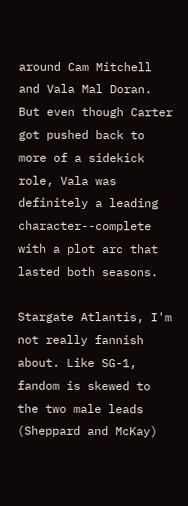around Cam Mitchell and Vala Mal Doran. But even though Carter got pushed back to more of a sidekick role, Vala was definitely a leading character--complete with a plot arc that lasted both seasons.

Stargate Atlantis, I'm not really fannish about. Like SG-1, fandom is skewed to the two male leads (Sheppard and McKay)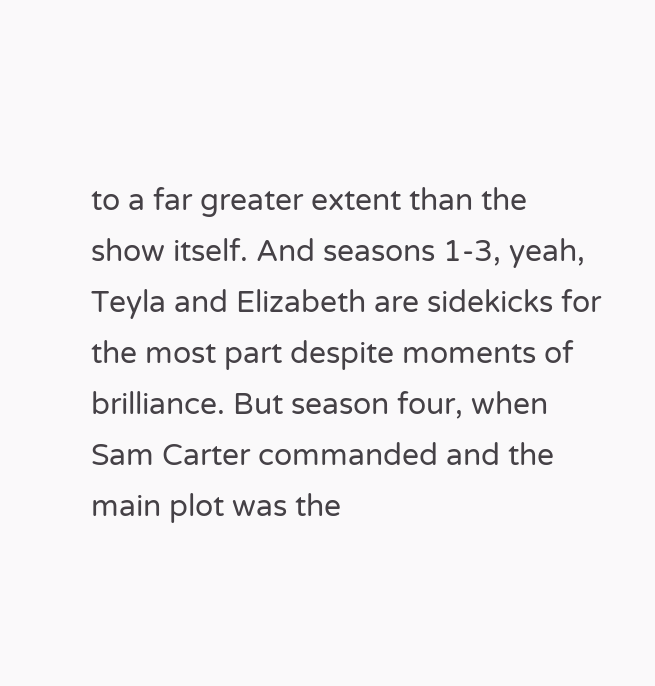to a far greater extent than the show itself. And seasons 1-3, yeah, Teyla and Elizabeth are sidekicks for the most part despite moments of brilliance. But season four, when Sam Carter commanded and the main plot was the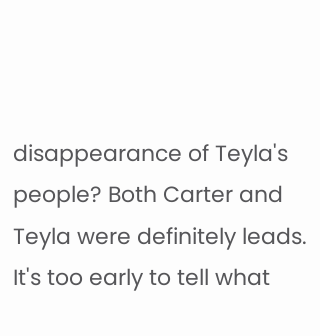disappearance of Teyla's people? Both Carter and Teyla were definitely leads. It's too early to tell what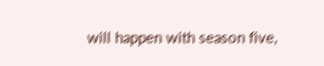will happen with season five,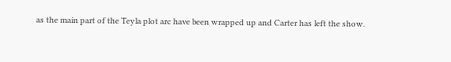as the main part of the Teyla plot arc have been wrapped up and Carter has left the show.